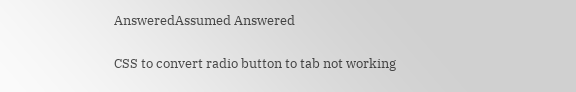AnsweredAssumed Answered

CSS to convert radio button to tab not working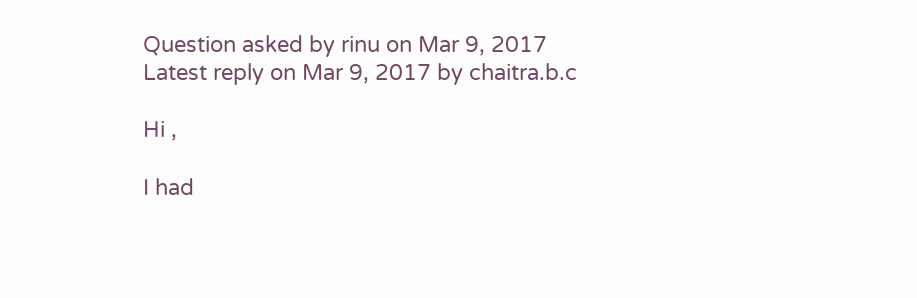Question asked by rinu on Mar 9, 2017
Latest reply on Mar 9, 2017 by chaitra.b.c

Hi ,

I had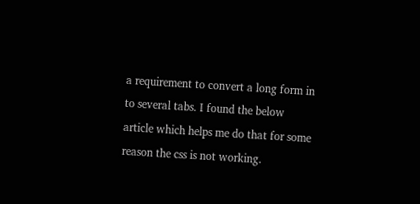a requirement to convert a long form in to several tabs. I found the below article which helps me do that for some reason the css is not working.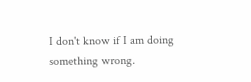I don't know if I am doing something wrong.